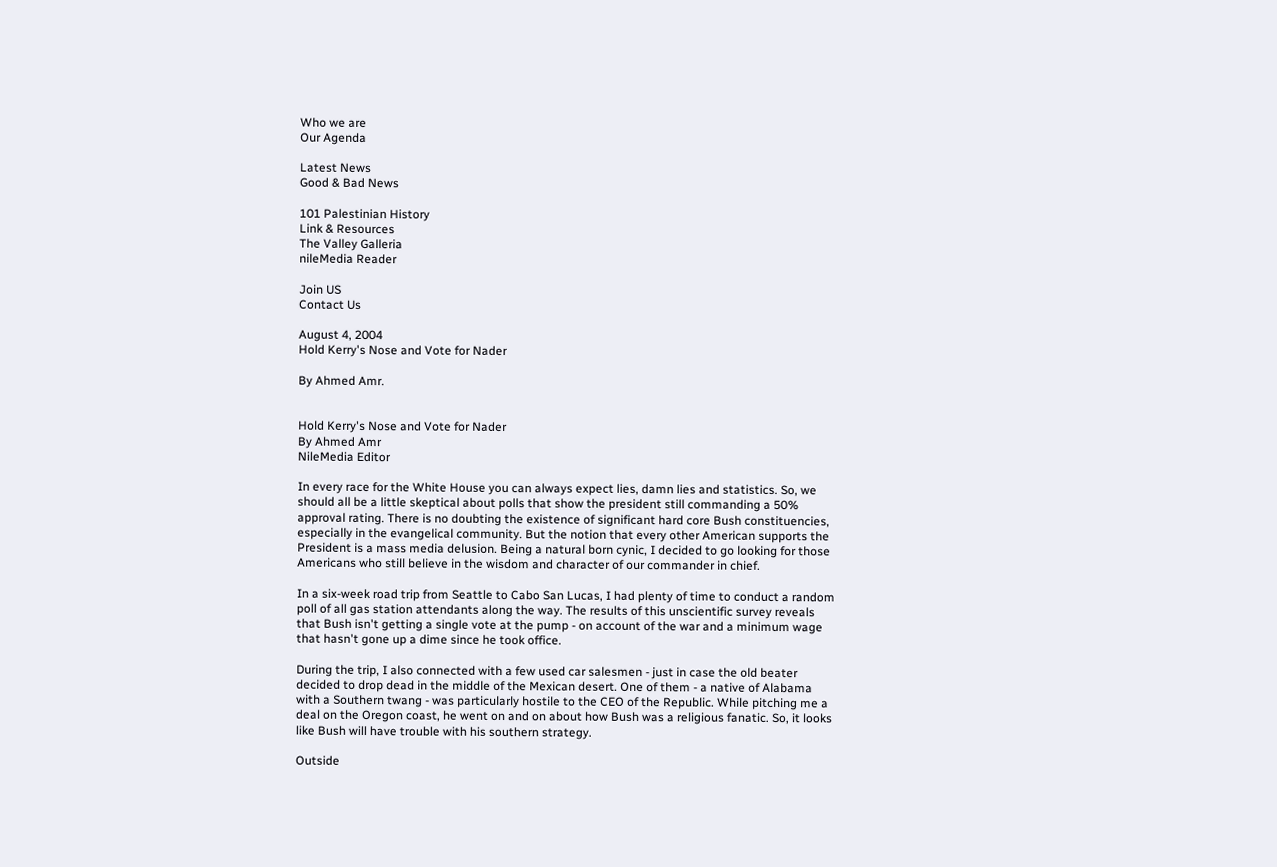Who we are
Our Agenda

Latest News
Good & Bad News

101 Palestinian History
Link & Resources
The Valley Galleria
nileMedia Reader

Join US
Contact Us

August 4, 2004
Hold Kerry's Nose and Vote for Nader

By Ahmed Amr.


Hold Kerry's Nose and Vote for Nader
By Ahmed Amr
NileMedia Editor

In every race for the White House you can always expect lies, damn lies and statistics. So, we should all be a little skeptical about polls that show the president still commanding a 50% approval rating. There is no doubting the existence of significant hard core Bush constituencies, especially in the evangelical community. But the notion that every other American supports the President is a mass media delusion. Being a natural born cynic, I decided to go looking for those Americans who still believe in the wisdom and character of our commander in chief.

In a six-week road trip from Seattle to Cabo San Lucas, I had plenty of time to conduct a random poll of all gas station attendants along the way. The results of this unscientific survey reveals that Bush isn't getting a single vote at the pump - on account of the war and a minimum wage that hasn't gone up a dime since he took office.

During the trip, I also connected with a few used car salesmen - just in case the old beater decided to drop dead in the middle of the Mexican desert. One of them - a native of Alabama with a Southern twang - was particularly hostile to the CEO of the Republic. While pitching me a deal on the Oregon coast, he went on and on about how Bush was a religious fanatic. So, it looks like Bush will have trouble with his southern strategy.

Outside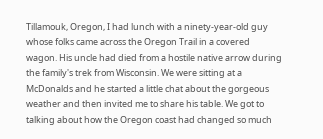Tillamouk, Oregon, I had lunch with a ninety-year-old guy whose folks came across the Oregon Trail in a covered wagon. His uncle had died from a hostile native arrow during the family's trek from Wisconsin. We were sitting at a McDonalds and he started a little chat about the gorgeous weather and then invited me to share his table. We got to talking about how the Oregon coast had changed so much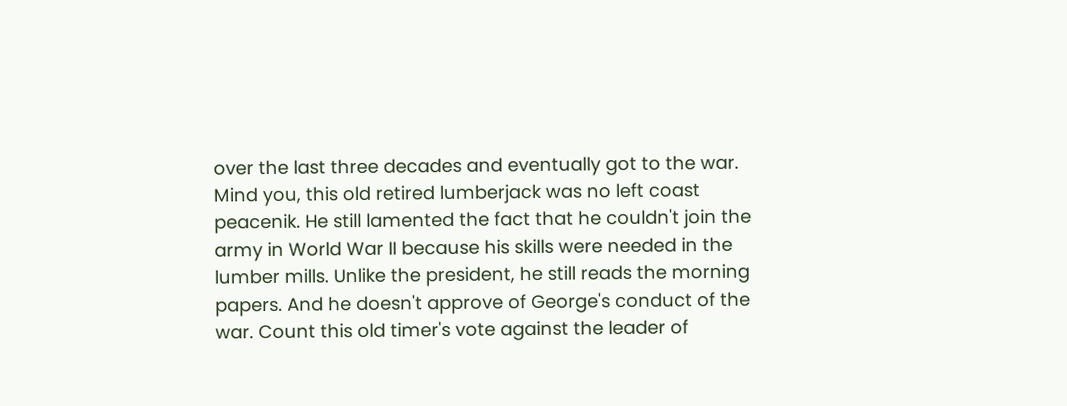over the last three decades and eventually got to the war. Mind you, this old retired lumberjack was no left coast peacenik. He still lamented the fact that he couldn't join the army in World War II because his skills were needed in the lumber mills. Unlike the president, he still reads the morning papers. And he doesn't approve of George's conduct of the war. Count this old timer's vote against the leader of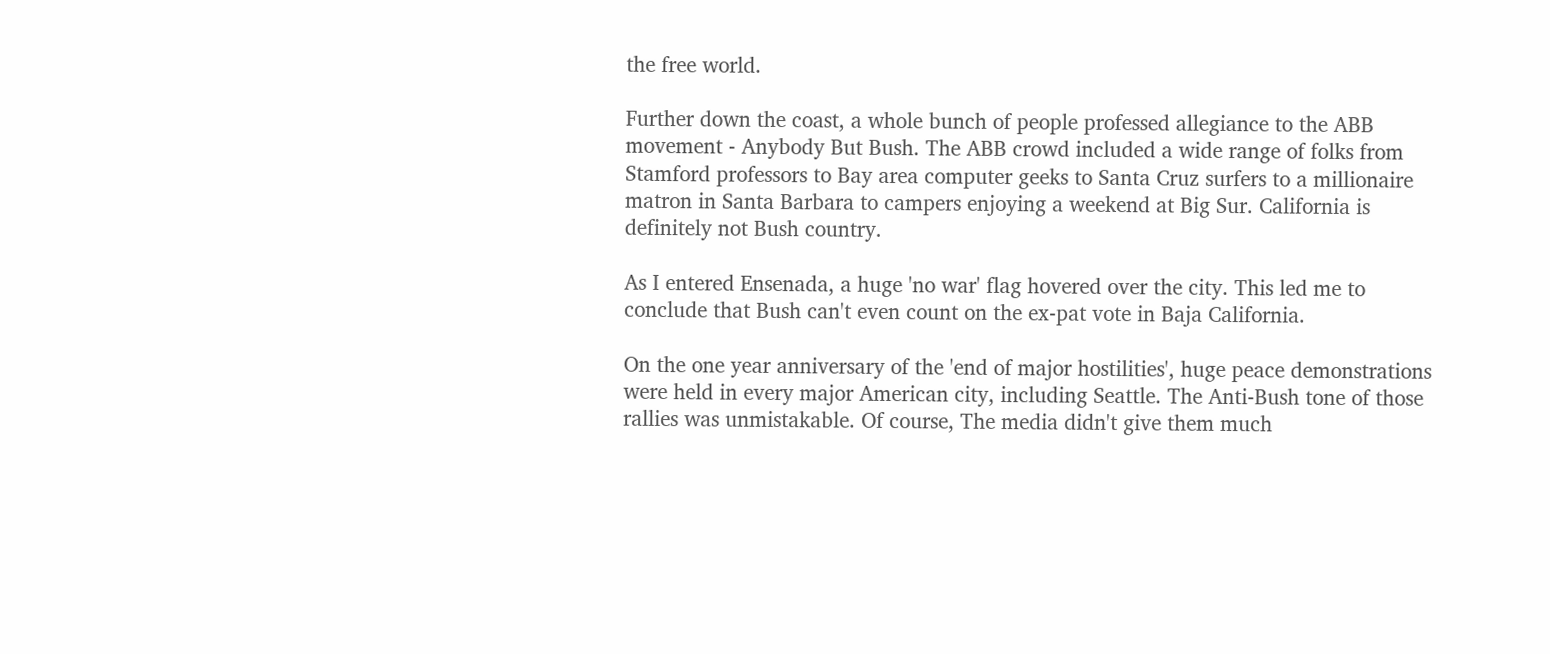the free world.

Further down the coast, a whole bunch of people professed allegiance to the ABB movement - Anybody But Bush. The ABB crowd included a wide range of folks from Stamford professors to Bay area computer geeks to Santa Cruz surfers to a millionaire matron in Santa Barbara to campers enjoying a weekend at Big Sur. California is definitely not Bush country.

As I entered Ensenada, a huge 'no war' flag hovered over the city. This led me to conclude that Bush can't even count on the ex-pat vote in Baja California.

On the one year anniversary of the 'end of major hostilities', huge peace demonstrations were held in every major American city, including Seattle. The Anti-Bush tone of those rallies was unmistakable. Of course, The media didn't give them much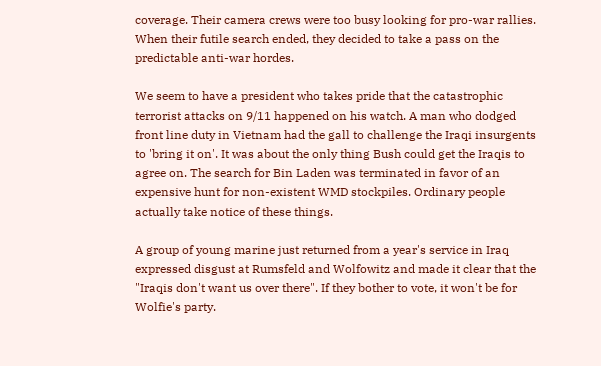coverage. Their camera crews were too busy looking for pro-war rallies. When their futile search ended, they decided to take a pass on the predictable anti-war hordes.

We seem to have a president who takes pride that the catastrophic terrorist attacks on 9/11 happened on his watch. A man who dodged front line duty in Vietnam had the gall to challenge the Iraqi insurgents to 'bring it on'. It was about the only thing Bush could get the Iraqis to agree on. The search for Bin Laden was terminated in favor of an expensive hunt for non-existent WMD stockpiles. Ordinary people actually take notice of these things.

A group of young marine just returned from a year's service in Iraq expressed disgust at Rumsfeld and Wolfowitz and made it clear that the "Iraqis don't want us over there". If they bother to vote, it won't be for Wolfie's party.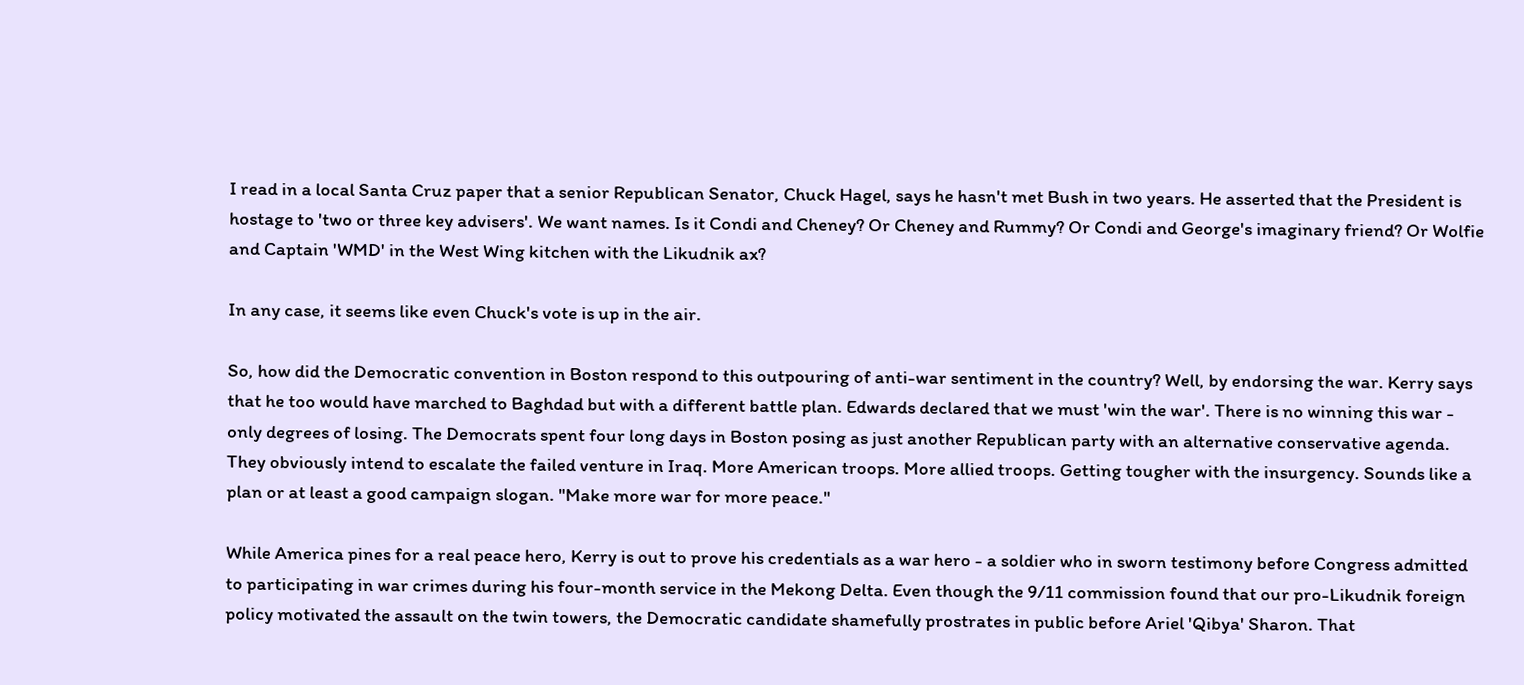I read in a local Santa Cruz paper that a senior Republican Senator, Chuck Hagel, says he hasn't met Bush in two years. He asserted that the President is hostage to 'two or three key advisers'. We want names. Is it Condi and Cheney? Or Cheney and Rummy? Or Condi and George's imaginary friend? Or Wolfie and Captain 'WMD' in the West Wing kitchen with the Likudnik ax?

In any case, it seems like even Chuck's vote is up in the air.

So, how did the Democratic convention in Boston respond to this outpouring of anti-war sentiment in the country? Well, by endorsing the war. Kerry says that he too would have marched to Baghdad but with a different battle plan. Edwards declared that we must 'win the war'. There is no winning this war - only degrees of losing. The Democrats spent four long days in Boston posing as just another Republican party with an alternative conservative agenda. They obviously intend to escalate the failed venture in Iraq. More American troops. More allied troops. Getting tougher with the insurgency. Sounds like a plan or at least a good campaign slogan. "Make more war for more peace."

While America pines for a real peace hero, Kerry is out to prove his credentials as a war hero - a soldier who in sworn testimony before Congress admitted to participating in war crimes during his four-month service in the Mekong Delta. Even though the 9/11 commission found that our pro-Likudnik foreign policy motivated the assault on the twin towers, the Democratic candidate shamefully prostrates in public before Ariel 'Qibya' Sharon. That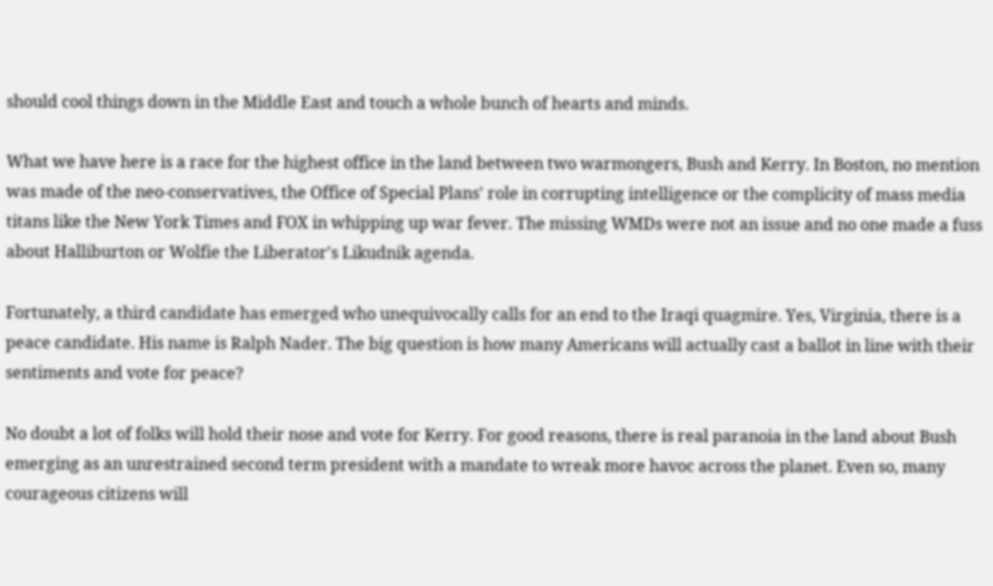should cool things down in the Middle East and touch a whole bunch of hearts and minds.

What we have here is a race for the highest office in the land between two warmongers, Bush and Kerry. In Boston, no mention was made of the neo-conservatives, the Office of Special Plans' role in corrupting intelligence or the complicity of mass media titans like the New York Times and FOX in whipping up war fever. The missing WMDs were not an issue and no one made a fuss about Halliburton or Wolfie the Liberator's Likudnik agenda.

Fortunately, a third candidate has emerged who unequivocally calls for an end to the Iraqi quagmire. Yes, Virginia, there is a peace candidate. His name is Ralph Nader. The big question is how many Americans will actually cast a ballot in line with their sentiments and vote for peace?

No doubt a lot of folks will hold their nose and vote for Kerry. For good reasons, there is real paranoia in the land about Bush emerging as an unrestrained second term president with a mandate to wreak more havoc across the planet. Even so, many courageous citizens will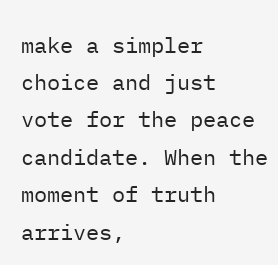make a simpler choice and just vote for the peace candidate. When the moment of truth arrives,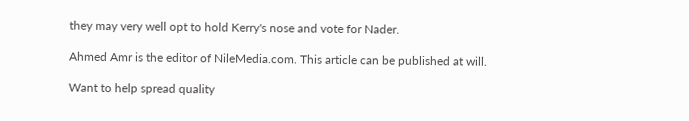they may very well opt to hold Kerry's nose and vote for Nader.

Ahmed Amr is the editor of NileMedia.com. This article can be published at will.

Want to help spread quality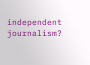independent journalism?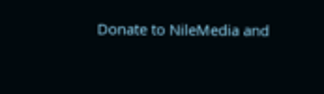Donate to NileMedia and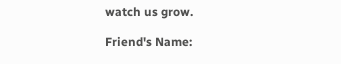watch us grow.

Friend's Name: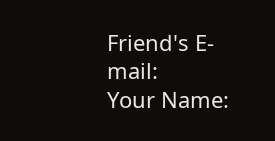Friend's E-mail:
Your Name: